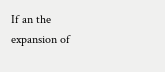If an the expansion of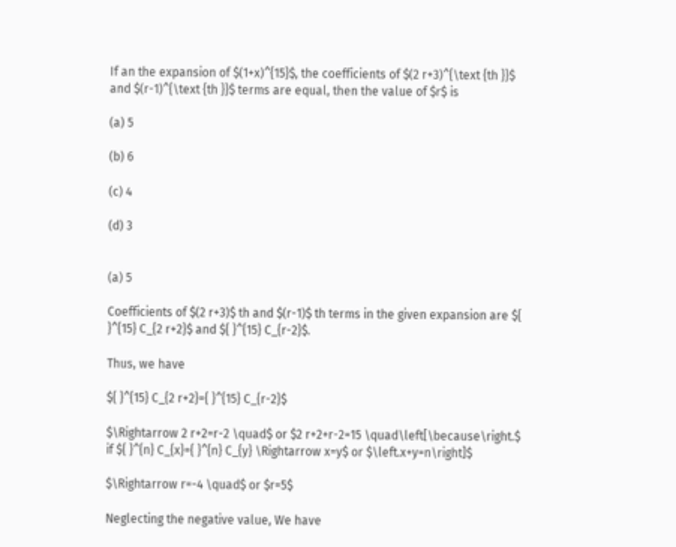If an the expansion of $(1+x)^{15}$, the coefficients of $(2 r+3)^{\text {th }}$ and $(r-1)^{\text {th }}$ terms are equal, then the value of $r$ is

(a) 5

(b) 6

(c) 4

(d) 3


(a) 5

Coefficients of $(2 r+3)$ th and $(r-1)$ th terms in the given expansion are ${ }^{15} C_{2 r+2}$ and ${ }^{15} C_{r-2}$.

Thus, we have

${ }^{15} C_{2 r+2}={ }^{15} C_{r-2}$

$\Rightarrow 2 r+2=r-2 \quad$ or $2 r+2+r-2=15 \quad\left[\because\right.$ if ${ }^{n} C_{x}={ }^{n} C_{y} \Rightarrow x=y$ or $\left.x+y=n\right]$

$\Rightarrow r=-4 \quad$ or $r=5$

Neglecting the negative value, We have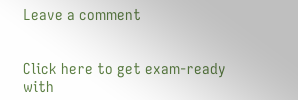Leave a comment


Click here to get exam-ready with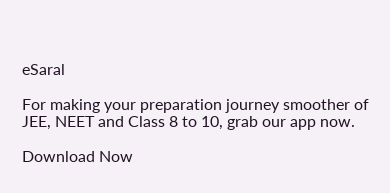eSaral

For making your preparation journey smoother of JEE, NEET and Class 8 to 10, grab our app now.

Download Now